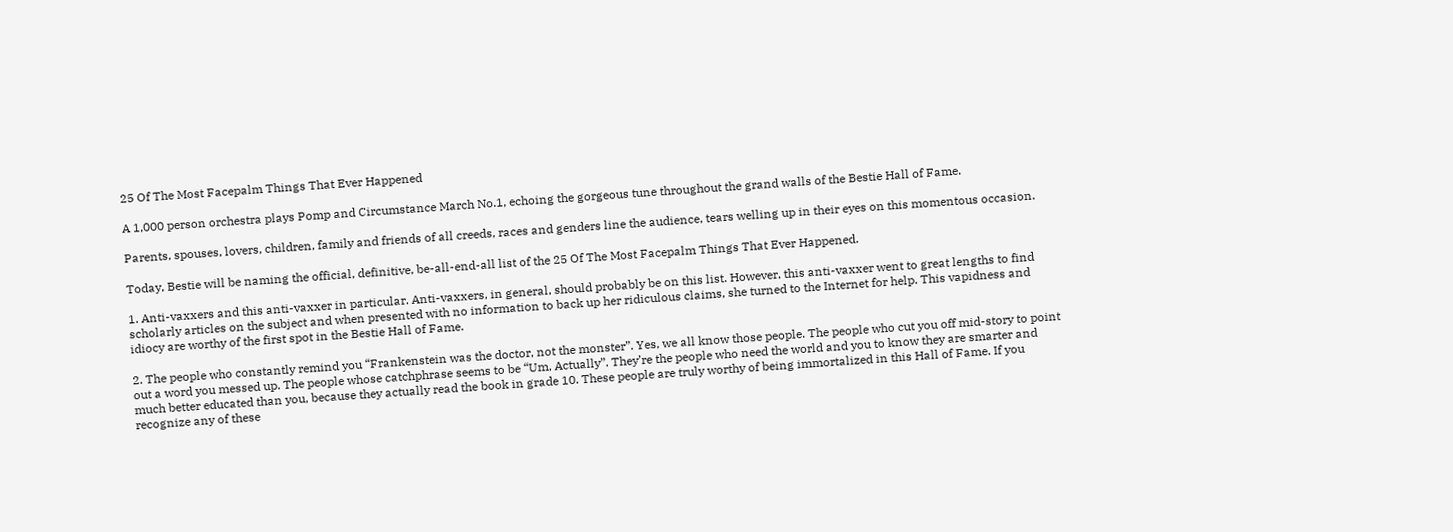25 Of The Most Facepalm Things That Ever Happened

A 1,000 person orchestra plays Pomp and Circumstance March No.1, echoing the gorgeous tune throughout the grand walls of the Bestie Hall of Fame.

Parents, spouses, lovers, children, family and friends of all creeds, races and genders line the audience, tears welling up in their eyes on this momentous occasion.

Today, Bestie will be naming the official, definitive, be-all-end-all list of the 25 Of The Most Facepalm Things That Ever Happened.

1. Anti-vaxxers and this anti-vaxxer in particular. Anti-vaxxers, in general, should probably be on this list. However, this anti-vaxxer went to great lengths to find scholarly articles on the subject and when presented with no information to back up her ridiculous claims, she turned to the Internet for help. This vapidness and idiocy are worthy of the first spot in the Bestie Hall of Fame.

2. The people who constantly remind you “Frankenstein was the doctor, not the monster”. Yes, we all know those people. The people who cut you off mid-story to point out a word you messed up. The people whose catchphrase seems to be “Um, Actually”. They’re the people who need the world and you to know they are smarter and much better educated than you, because they actually read the book in grade 10. These people are truly worthy of being immortalized in this Hall of Fame. If you recognize any of these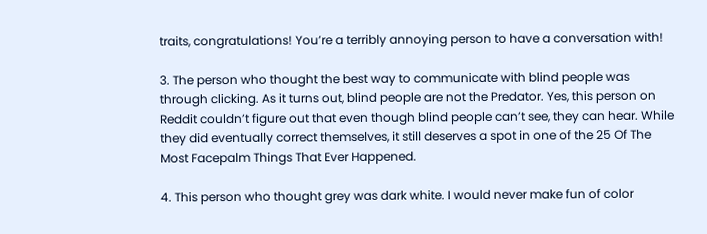traits, congratulations! You’re a terribly annoying person to have a conversation with!

3. The person who thought the best way to communicate with blind people was through clicking. As it turns out, blind people are not the Predator. Yes, this person on Reddit couldn’t figure out that even though blind people can’t see, they can hear. While they did eventually correct themselves, it still deserves a spot in one of the 25 Of The Most Facepalm Things That Ever Happened.

4. This person who thought grey was dark white. I would never make fun of color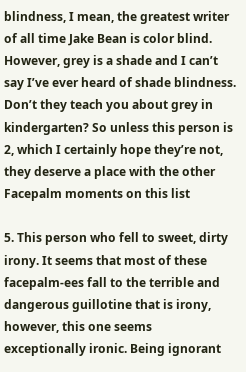blindness, I mean, the greatest writer of all time Jake Bean is color blind. However, grey is a shade and I can’t say I’ve ever heard of shade blindness. Don’t they teach you about grey in kindergarten? So unless this person is 2, which I certainly hope they’re not, they deserve a place with the other Facepalm moments on this list

5. This person who fell to sweet, dirty irony. It seems that most of these facepalm-ees fall to the terrible and dangerous guillotine that is irony, however, this one seems exceptionally ironic. Being ignorant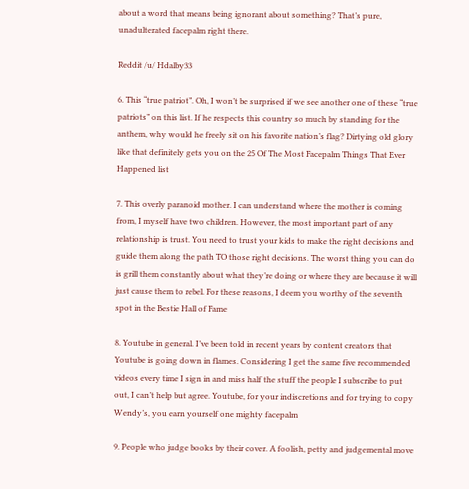about a word that means being ignorant about something? That’s pure, unadulterated facepalm right there.

Reddit /u/ Hdalby33

6. This “true patriot”. Oh, I won’t be surprised if we see another one of these “true patriots” on this list. If he respects this country so much by standing for the anthem, why would he freely sit on his favorite nation’s flag? Dirtying old glory like that definitely gets you on the 25 Of The Most Facepalm Things That Ever Happened list

7. This overly paranoid mother. I can understand where the mother is coming from, I myself have two children. However, the most important part of any relationship is trust. You need to trust your kids to make the right decisions and guide them along the path TO those right decisions. The worst thing you can do is grill them constantly about what they’re doing or where they are because it will just cause them to rebel. For these reasons, I deem you worthy of the seventh spot in the Bestie Hall of Fame

8. Youtube in general. I’ve been told in recent years by content creators that Youtube is going down in flames. Considering I get the same five recommended videos every time I sign in and miss half the stuff the people I subscribe to put out, I can’t help but agree. Youtube, for your indiscretions and for trying to copy Wendy’s, you earn yourself one mighty facepalm

9. People who judge books by their cover. A foolish, petty and judgemental move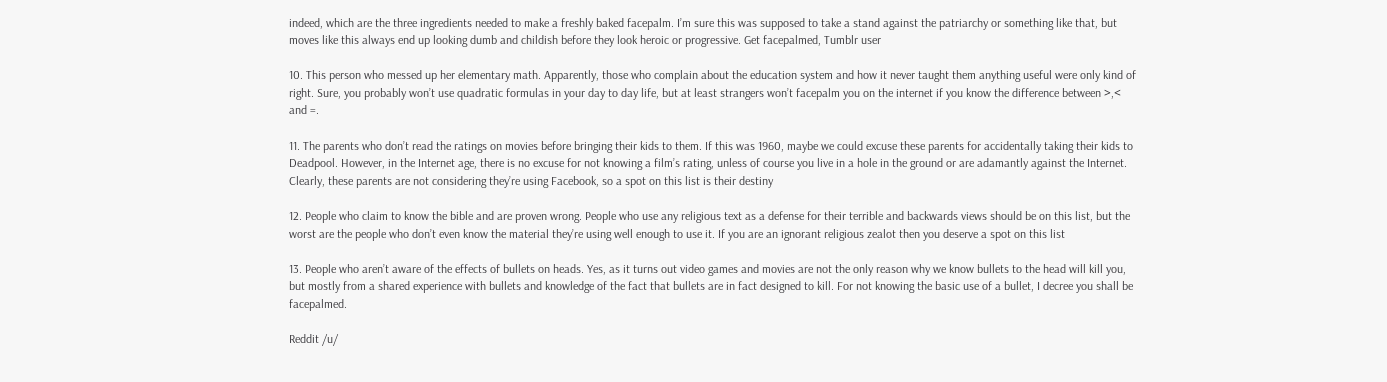indeed, which are the three ingredients needed to make a freshly baked facepalm. I’m sure this was supposed to take a stand against the patriarchy or something like that, but moves like this always end up looking dumb and childish before they look heroic or progressive. Get facepalmed, Tumblr user

10. This person who messed up her elementary math. Apparently, those who complain about the education system and how it never taught them anything useful were only kind of right. Sure, you probably won’t use quadratic formulas in your day to day life, but at least strangers won’t facepalm you on the internet if you know the difference between >,< and =.

11. The parents who don’t read the ratings on movies before bringing their kids to them. If this was 1960, maybe we could excuse these parents for accidentally taking their kids to Deadpool. However, in the Internet age, there is no excuse for not knowing a film’s rating, unless of course you live in a hole in the ground or are adamantly against the Internet. Clearly, these parents are not considering they’re using Facebook, so a spot on this list is their destiny

12. People who claim to know the bible and are proven wrong. People who use any religious text as a defense for their terrible and backwards views should be on this list, but the worst are the people who don’t even know the material they’re using well enough to use it. If you are an ignorant religious zealot then you deserve a spot on this list

13. People who aren’t aware of the effects of bullets on heads. Yes, as it turns out video games and movies are not the only reason why we know bullets to the head will kill you, but mostly from a shared experience with bullets and knowledge of the fact that bullets are in fact designed to kill. For not knowing the basic use of a bullet, I decree you shall be facepalmed.

Reddit /u/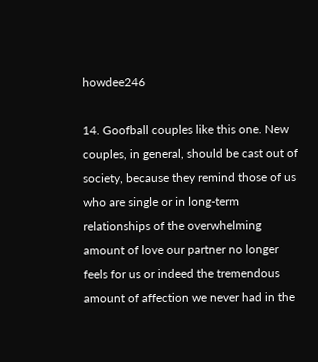howdee246

14. Goofball couples like this one. New couples, in general, should be cast out of society, because they remind those of us who are single or in long-term relationships of the overwhelming amount of love our partner no longer feels for us or indeed the tremendous amount of affection we never had in the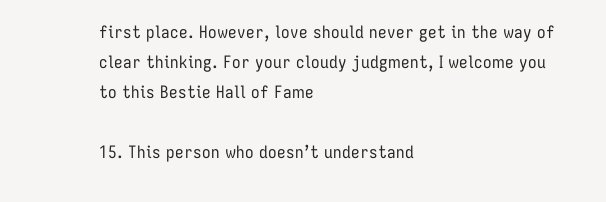first place. However, love should never get in the way of clear thinking. For your cloudy judgment, I welcome you to this Bestie Hall of Fame

15. This person who doesn’t understand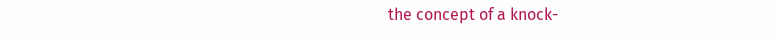the concept of a knock-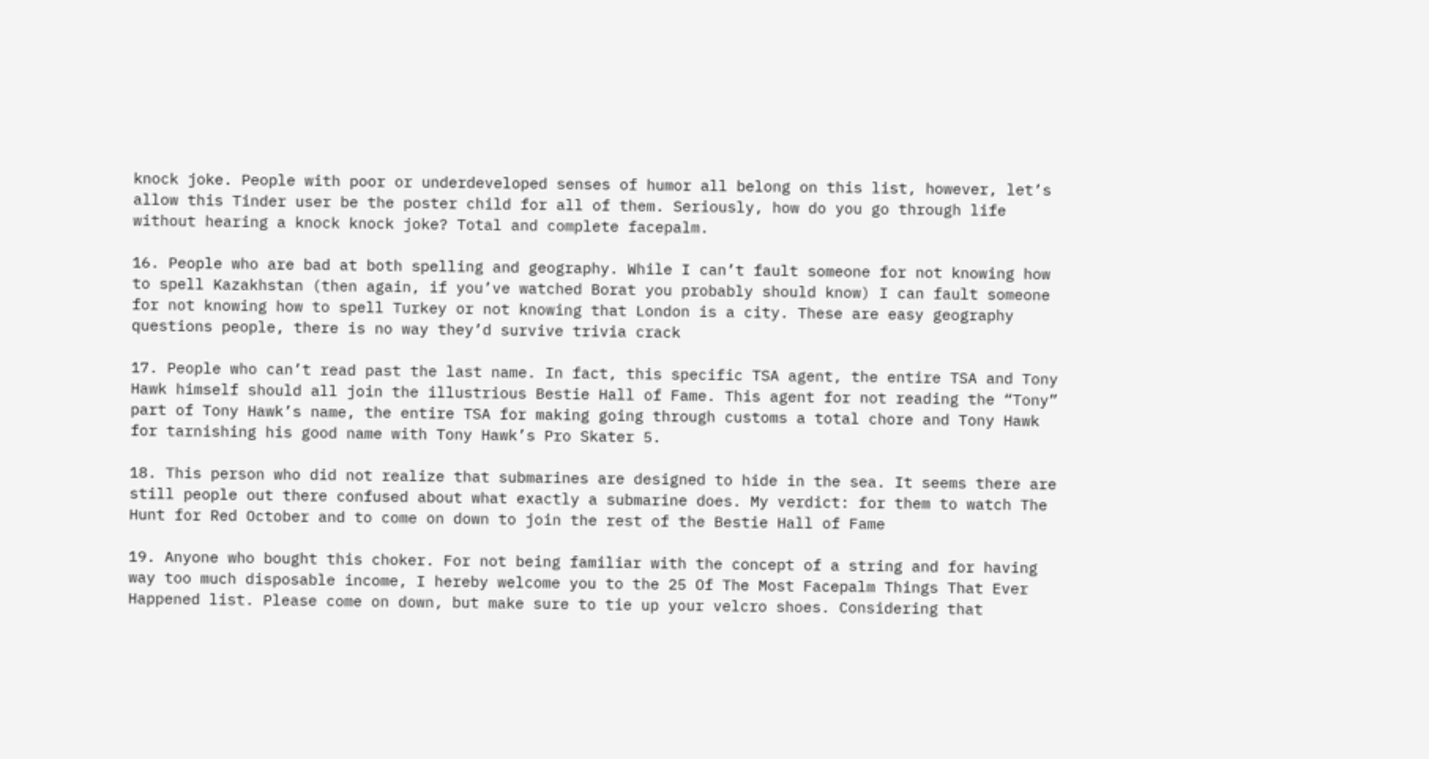knock joke. People with poor or underdeveloped senses of humor all belong on this list, however, let’s allow this Tinder user be the poster child for all of them. Seriously, how do you go through life without hearing a knock knock joke? Total and complete facepalm.

16. People who are bad at both spelling and geography. While I can’t fault someone for not knowing how to spell Kazakhstan (then again, if you’ve watched Borat you probably should know) I can fault someone for not knowing how to spell Turkey or not knowing that London is a city. These are easy geography questions people, there is no way they’d survive trivia crack

17. People who can’t read past the last name. In fact, this specific TSA agent, the entire TSA and Tony Hawk himself should all join the illustrious Bestie Hall of Fame. This agent for not reading the “Tony” part of Tony Hawk’s name, the entire TSA for making going through customs a total chore and Tony Hawk for tarnishing his good name with Tony Hawk’s Pro Skater 5.

18. This person who did not realize that submarines are designed to hide in the sea. It seems there are still people out there confused about what exactly a submarine does. My verdict: for them to watch The Hunt for Red October and to come on down to join the rest of the Bestie Hall of Fame

19. Anyone who bought this choker. For not being familiar with the concept of a string and for having way too much disposable income, I hereby welcome you to the 25 Of The Most Facepalm Things That Ever Happened list. Please come on down, but make sure to tie up your velcro shoes. Considering that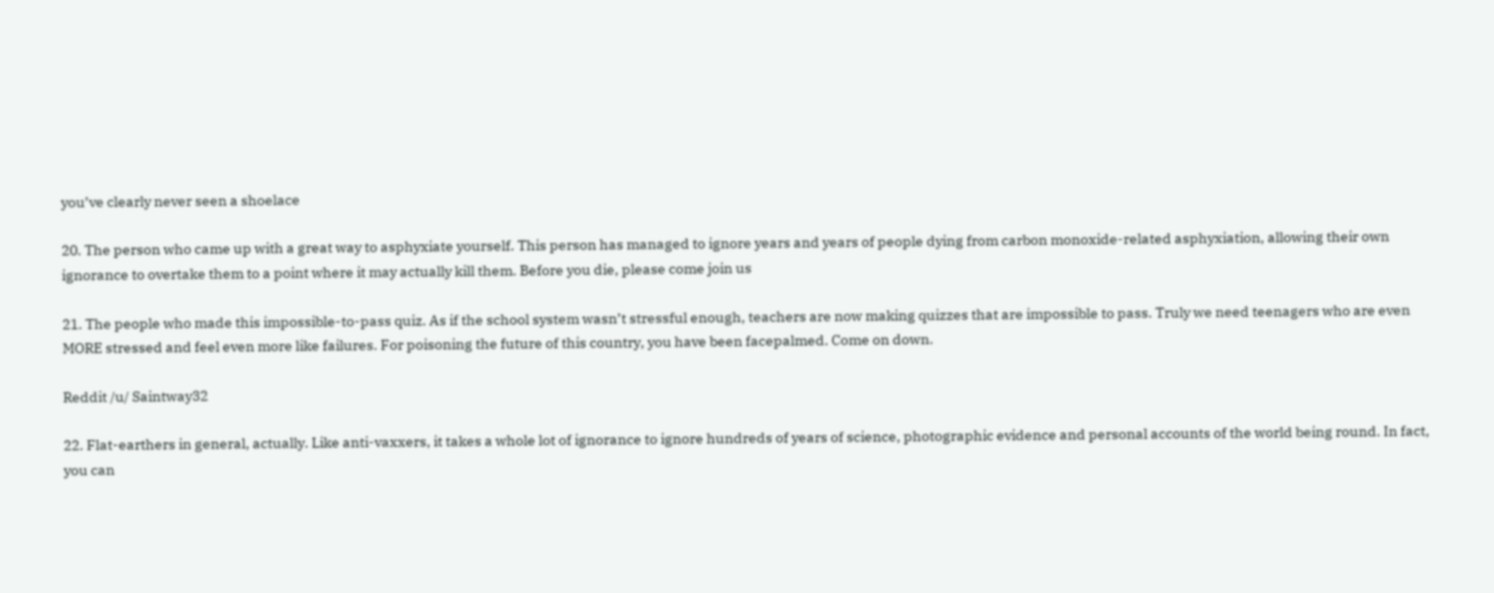you’ve clearly never seen a shoelace

20. The person who came up with a great way to asphyxiate yourself. This person has managed to ignore years and years of people dying from carbon monoxide-related asphyxiation, allowing their own ignorance to overtake them to a point where it may actually kill them. Before you die, please come join us

21. The people who made this impossible-to-pass quiz. As if the school system wasn’t stressful enough, teachers are now making quizzes that are impossible to pass. Truly we need teenagers who are even MORE stressed and feel even more like failures. For poisoning the future of this country, you have been facepalmed. Come on down.

Reddit /u/ Saintway32

22. Flat-earthers in general, actually. Like anti-vaxxers, it takes a whole lot of ignorance to ignore hundreds of years of science, photographic evidence and personal accounts of the world being round. In fact, you can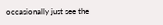occasionally just see the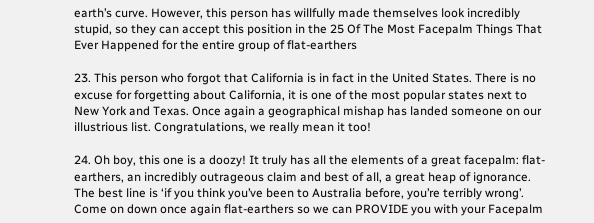earth’s curve. However, this person has willfully made themselves look incredibly stupid, so they can accept this position in the 25 Of The Most Facepalm Things That Ever Happened for the entire group of flat-earthers

23. This person who forgot that California is in fact in the United States. There is no excuse for forgetting about California, it is one of the most popular states next to New York and Texas. Once again a geographical mishap has landed someone on our illustrious list. Congratulations, we really mean it too!

24. Oh boy, this one is a doozy! It truly has all the elements of a great facepalm: flat-earthers, an incredibly outrageous claim and best of all, a great heap of ignorance. The best line is ‘if you think you’ve been to Australia before, you’re terribly wrong’. Come on down once again flat-earthers so we can PROVIDE you with your Facepalm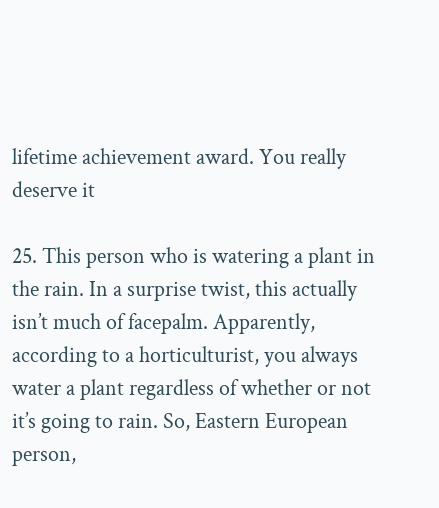lifetime achievement award. You really deserve it

25. This person who is watering a plant in the rain. In a surprise twist, this actually isn’t much of facepalm. Apparently, according to a horticulturist, you always water a plant regardless of whether or not it’s going to rain. So, Eastern European person,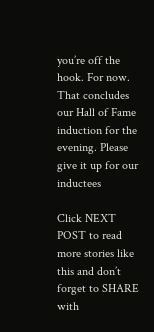you’re off the hook. For now. That concludes our Hall of Fame induction for the evening. Please give it up for our inductees

Click NEXT POST to read more stories like this and don’t forget to SHARE with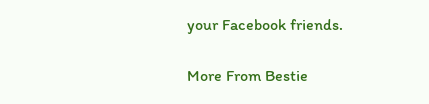your Facebook friends.

More From Bestie